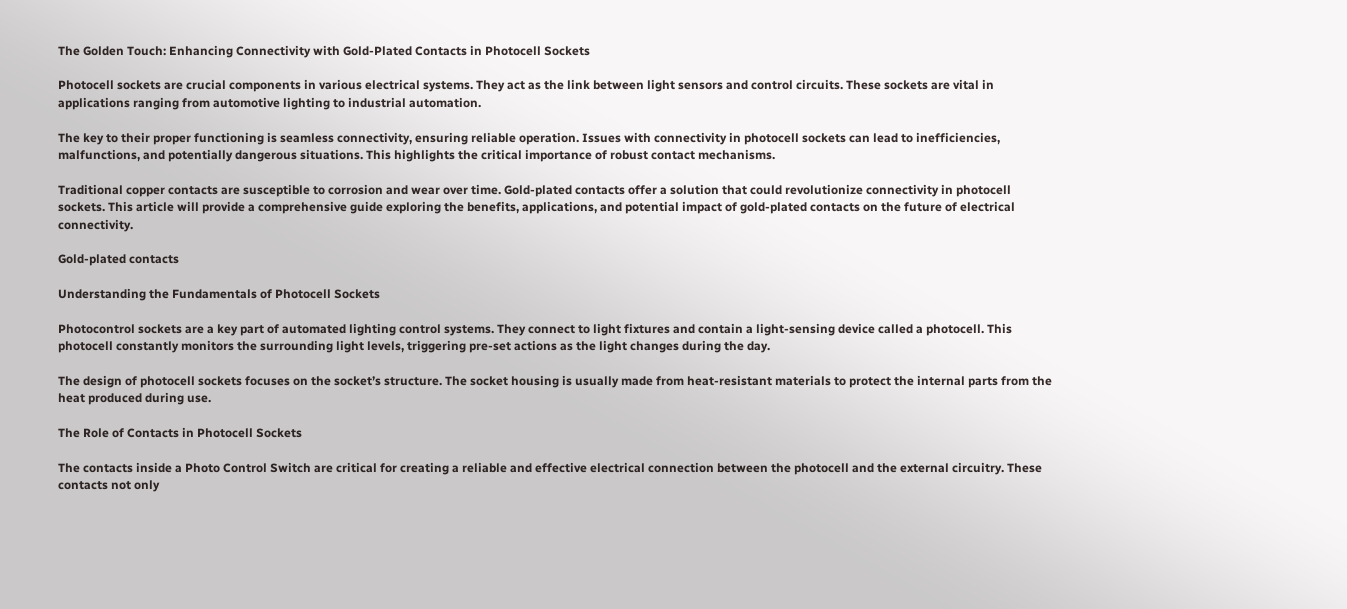The Golden Touch: Enhancing Connectivity with Gold-Plated Contacts in Photocell Sockets

Photocell sockets are crucial components in various electrical systems. They act as the link between light sensors and control circuits. These sockets are vital in applications ranging from automotive lighting to industrial automation.

The key to their proper functioning is seamless connectivity, ensuring reliable operation. Issues with connectivity in photocell sockets can lead to inefficiencies, malfunctions, and potentially dangerous situations. This highlights the critical importance of robust contact mechanisms.

Traditional copper contacts are susceptible to corrosion and wear over time. Gold-plated contacts offer a solution that could revolutionize connectivity in photocell sockets. This article will provide a comprehensive guide exploring the benefits, applications, and potential impact of gold-plated contacts on the future of electrical connectivity.

Gold-plated contacts

Understanding the Fundamentals of Photocell Sockets

Photocontrol sockets are a key part of automated lighting control systems. They connect to light fixtures and contain a light-sensing device called a photocell. This photocell constantly monitors the surrounding light levels, triggering pre-set actions as the light changes during the day.

The design of photocell sockets focuses on the socket’s structure. The socket housing is usually made from heat-resistant materials to protect the internal parts from the heat produced during use.

The Role of Contacts in Photocell Sockets

The contacts inside a Photo Control Switch are critical for creating a reliable and effective electrical connection between the photocell and the external circuitry. These contacts not only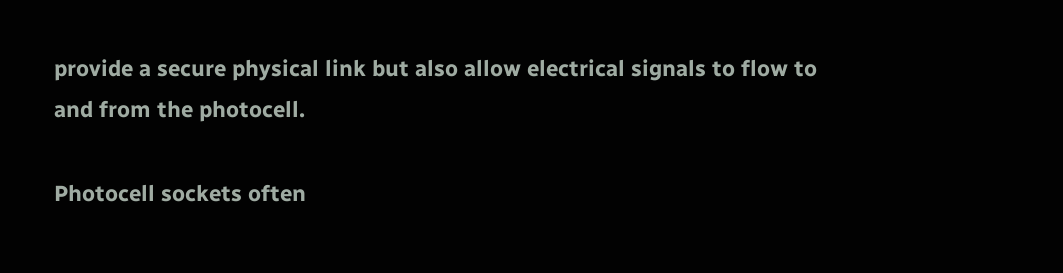provide a secure physical link but also allow electrical signals to flow to and from the photocell.

Photocell sockets often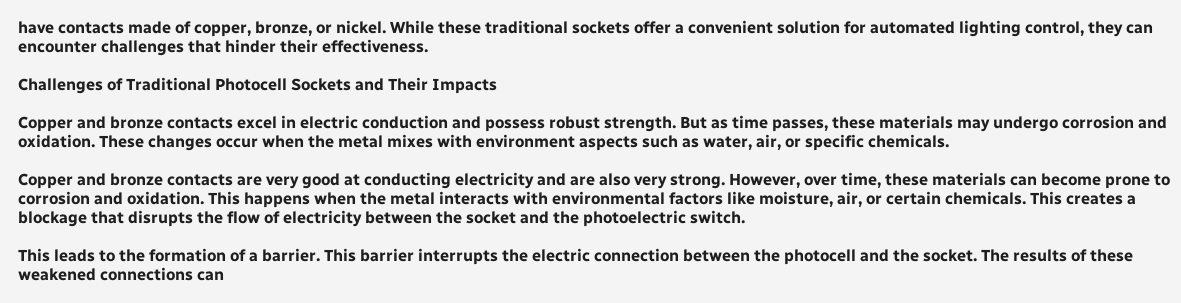have contacts made of copper, bronze, or nickel. While these traditional sockets offer a convenient solution for automated lighting control, they can encounter challenges that hinder their effectiveness.

Challenges of Traditional Photocell Sockets and Their Impacts

Copper and bronze contacts excel in electric conduction and possess robust strength. But as time passes, these materials may undergo corrosion and oxidation. These changes occur when the metal mixes with environment aspects such as water, air, or specific chemicals.

Copper and bronze contacts are very good at conducting electricity and are also very strong. However, over time, these materials can become prone to corrosion and oxidation. This happens when the metal interacts with environmental factors like moisture, air, or certain chemicals. This creates a blockage that disrupts the flow of electricity between the socket and the photoelectric switch.

This leads to the formation of a barrier. This barrier interrupts the electric connection between the photocell and the socket. The results of these weakened connections can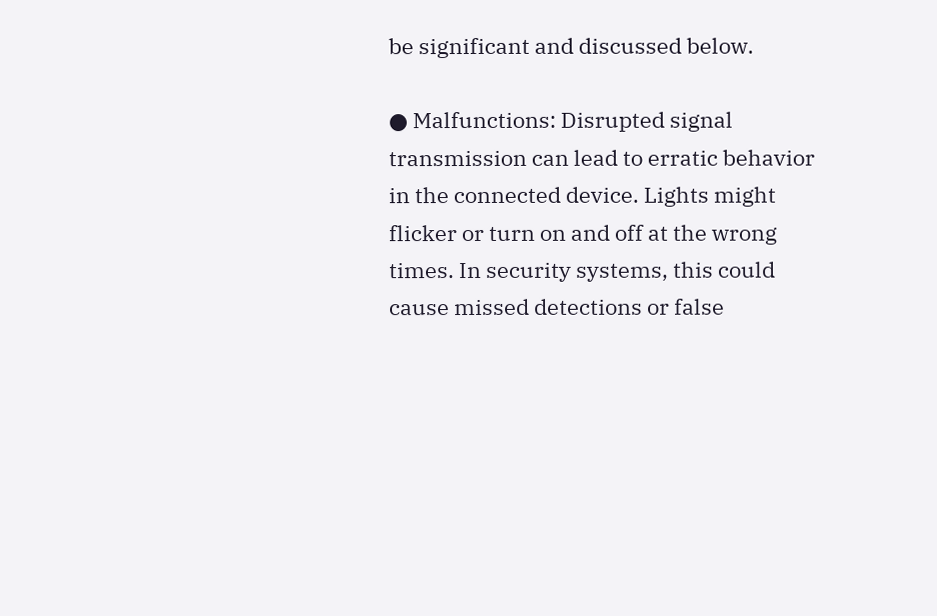be significant and discussed below.

● Malfunctions: Disrupted signal transmission can lead to erratic behavior in the connected device. Lights might flicker or turn on and off at the wrong times. In security systems, this could cause missed detections or false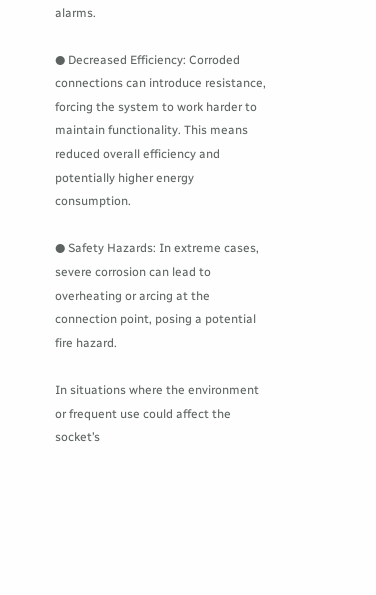alarms.

● Decreased Efficiency: Corroded connections can introduce resistance, forcing the system to work harder to maintain functionality. This means reduced overall efficiency and potentially higher energy consumption.

● Safety Hazards: In extreme cases, severe corrosion can lead to overheating or arcing at the connection point, posing a potential fire hazard.

In situations where the environment or frequent use could affect the socket’s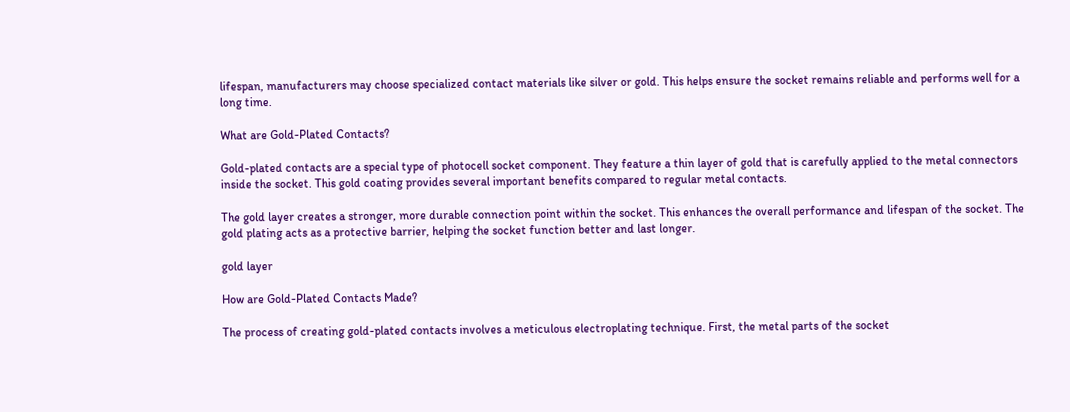lifespan, manufacturers may choose specialized contact materials like silver or gold. This helps ensure the socket remains reliable and performs well for a long time.

What are Gold-Plated Contacts?

Gold-plated contacts are a special type of photocell socket component. They feature a thin layer of gold that is carefully applied to the metal connectors inside the socket. This gold coating provides several important benefits compared to regular metal contacts.

The gold layer creates a stronger, more durable connection point within the socket. This enhances the overall performance and lifespan of the socket. The gold plating acts as a protective barrier, helping the socket function better and last longer.

gold layer

How are Gold-Plated Contacts Made?

The process of creating gold-plated contacts involves a meticulous electroplating technique. First, the metal parts of the socket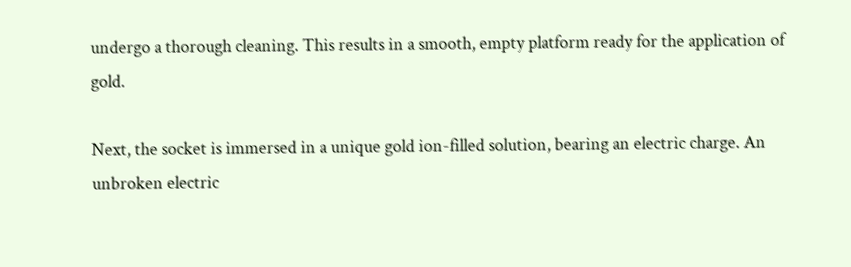undergo a thorough cleaning. This results in a smooth, empty platform ready for the application of gold.

Next, the socket is immersed in a unique gold ion-filled solution, bearing an electric charge. An unbroken electric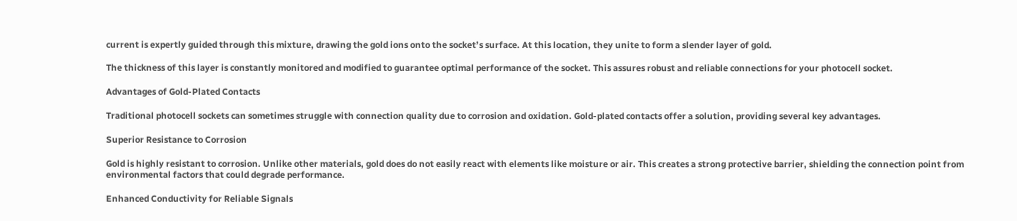current is expertly guided through this mixture, drawing the gold ions onto the socket’s surface. At this location, they unite to form a slender layer of gold.

The thickness of this layer is constantly monitored and modified to guarantee optimal performance of the socket. This assures robust and reliable connections for your photocell socket.

Advantages of Gold-Plated Contacts

Traditional photocell sockets can sometimes struggle with connection quality due to corrosion and oxidation. Gold-plated contacts offer a solution, providing several key advantages.

Superior Resistance to Corrosion

Gold is highly resistant to corrosion. Unlike other materials, gold does do not easily react with elements like moisture or air. This creates a strong protective barrier, shielding the connection point from environmental factors that could degrade performance.

Enhanced Conductivity for Reliable Signals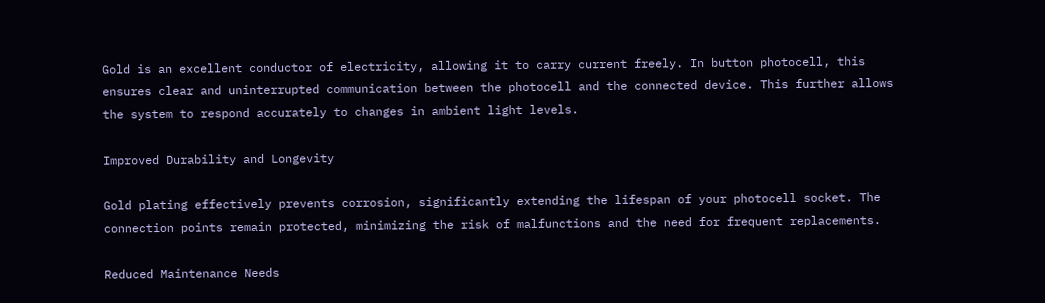Gold is an excellent conductor of electricity, allowing it to carry current freely. In button photocell, this ensures clear and uninterrupted communication between the photocell and the connected device. This further allows the system to respond accurately to changes in ambient light levels.

Improved Durability and Longevity

Gold plating effectively prevents corrosion, significantly extending the lifespan of your photocell socket. The connection points remain protected, minimizing the risk of malfunctions and the need for frequent replacements.

Reduced Maintenance Needs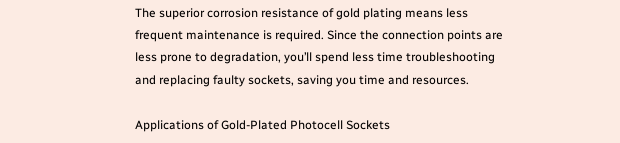The superior corrosion resistance of gold plating means less frequent maintenance is required. Since the connection points are less prone to degradation, you’ll spend less time troubleshooting and replacing faulty sockets, saving you time and resources.

Applications of Gold-Plated Photocell Sockets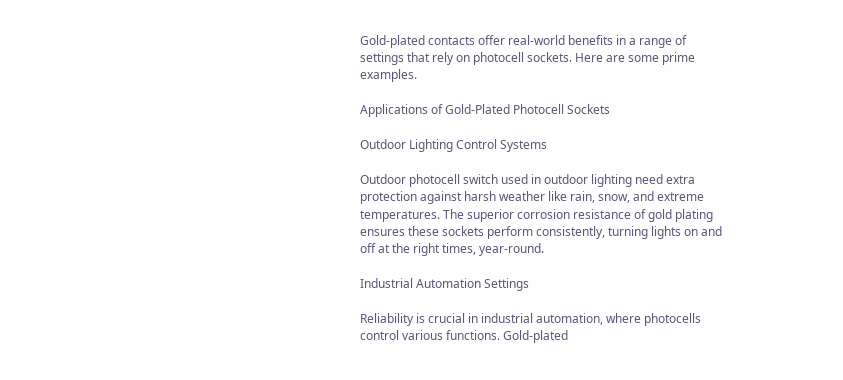Gold-plated contacts offer real-world benefits in a range of settings that rely on photocell sockets. Here are some prime examples.

Applications of Gold-Plated Photocell Sockets

Outdoor Lighting Control Systems

Outdoor photocell switch used in outdoor lighting need extra protection against harsh weather like rain, snow, and extreme temperatures. The superior corrosion resistance of gold plating ensures these sockets perform consistently, turning lights on and off at the right times, year-round.

Industrial Automation Settings

Reliability is crucial in industrial automation, where photocells control various functions. Gold-plated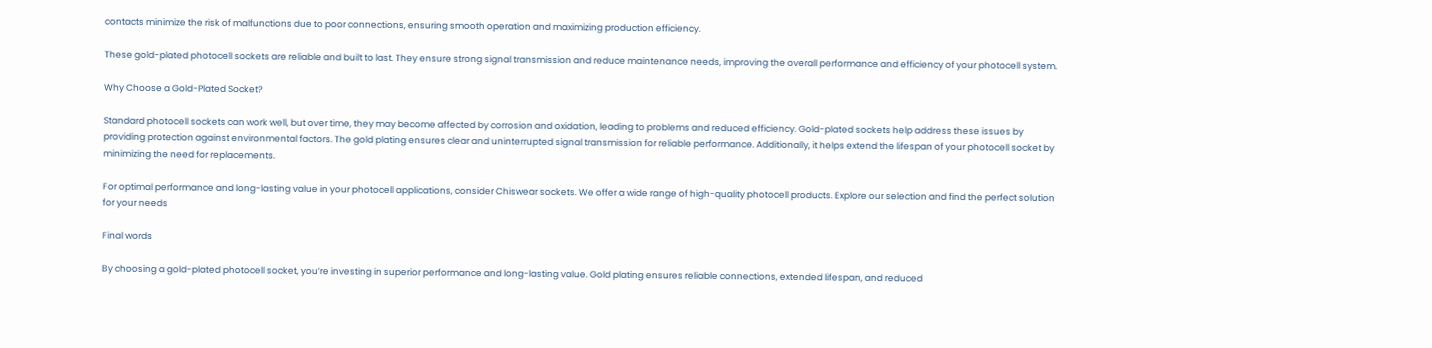contacts minimize the risk of malfunctions due to poor connections, ensuring smooth operation and maximizing production efficiency.

These gold-plated photocell sockets are reliable and built to last. They ensure strong signal transmission and reduce maintenance needs, improving the overall performance and efficiency of your photocell system.

Why Choose a Gold-Plated Socket?

Standard photocell sockets can work well, but over time, they may become affected by corrosion and oxidation, leading to problems and reduced efficiency. Gold-plated sockets help address these issues by providing protection against environmental factors. The gold plating ensures clear and uninterrupted signal transmission for reliable performance. Additionally, it helps extend the lifespan of your photocell socket by minimizing the need for replacements.

For optimal performance and long-lasting value in your photocell applications, consider Chiswear sockets. We offer a wide range of high-quality photocell products. Explore our selection and find the perfect solution for your needs

Final words

By choosing a gold-plated photocell socket, you’re investing in superior performance and long-lasting value. Gold plating ensures reliable connections, extended lifespan, and reduced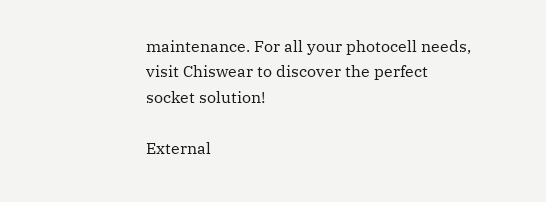maintenance. For all your photocell needs, visit Chiswear to discover the perfect socket solution!

External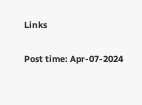Links

Post time: Apr-07-2024